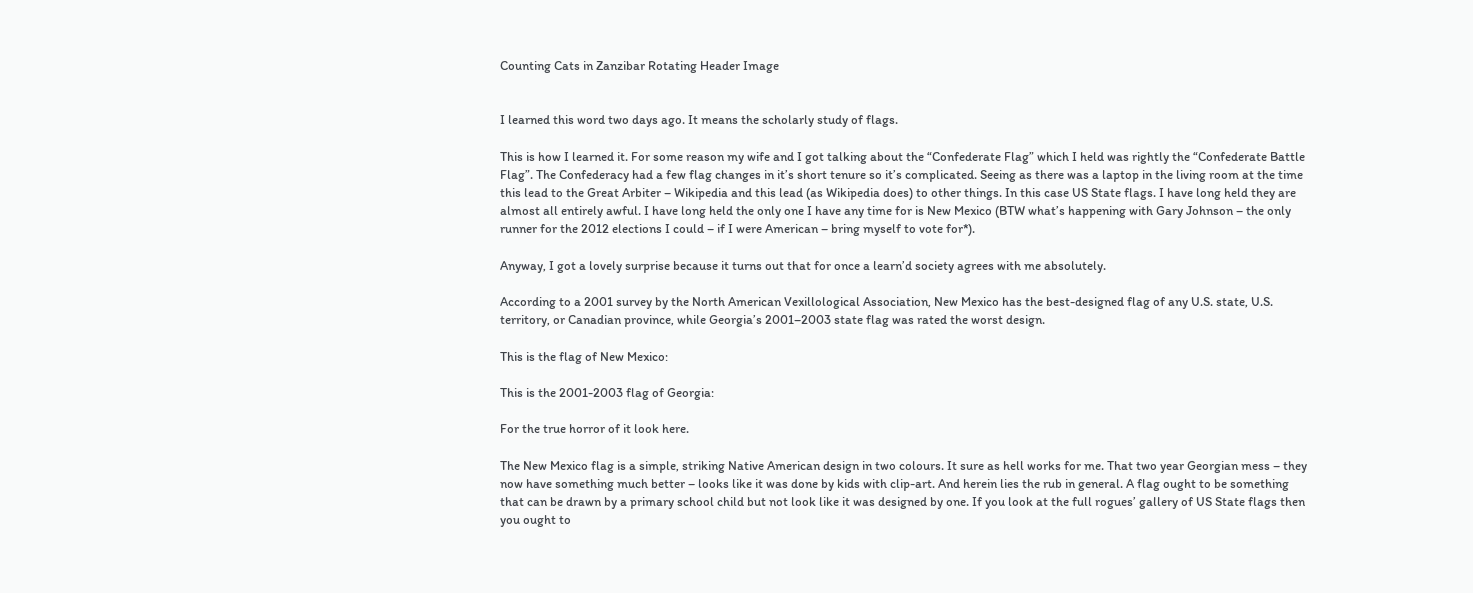Counting Cats in Zanzibar Rotating Header Image


I learned this word two days ago. It means the scholarly study of flags.

This is how I learned it. For some reason my wife and I got talking about the “Confederate Flag” which I held was rightly the “Confederate Battle Flag”. The Confederacy had a few flag changes in it’s short tenure so it’s complicated. Seeing as there was a laptop in the living room at the time this lead to the Great Arbiter – Wikipedia and this lead (as Wikipedia does) to other things. In this case US State flags. I have long held they are almost all entirely awful. I have long held the only one I have any time for is New Mexico (BTW what’s happening with Gary Johnson – the only runner for the 2012 elections I could – if I were American – bring myself to vote for*).

Anyway, I got a lovely surprise because it turns out that for once a learn’d society agrees with me absolutely.

According to a 2001 survey by the North American Vexillological Association, New Mexico has the best-designed flag of any U.S. state, U.S. territory, or Canadian province, while Georgia’s 2001–2003 state flag was rated the worst design.

This is the flag of New Mexico:

This is the 2001-2003 flag of Georgia:

For the true horror of it look here.

The New Mexico flag is a simple, striking Native American design in two colours. It sure as hell works for me. That two year Georgian mess – they now have something much better – looks like it was done by kids with clip-art. And herein lies the rub in general. A flag ought to be something that can be drawn by a primary school child but not look like it was designed by one. If you look at the full rogues’ gallery of US State flags then you ought to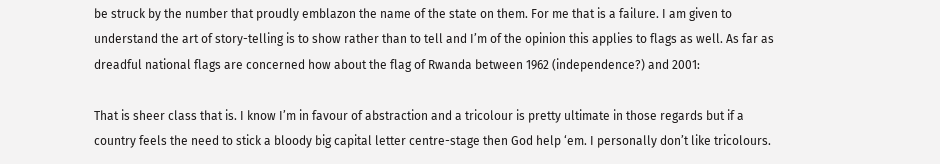be struck by the number that proudly emblazon the name of the state on them. For me that is a failure. I am given to understand the art of story-telling is to show rather than to tell and I’m of the opinion this applies to flags as well. As far as dreadful national flags are concerned how about the flag of Rwanda between 1962 (independence?) and 2001:

That is sheer class that is. I know I’m in favour of abstraction and a tricolour is pretty ultimate in those regards but if a country feels the need to stick a bloody big capital letter centre-stage then God help ‘em. I personally don’t like tricolours.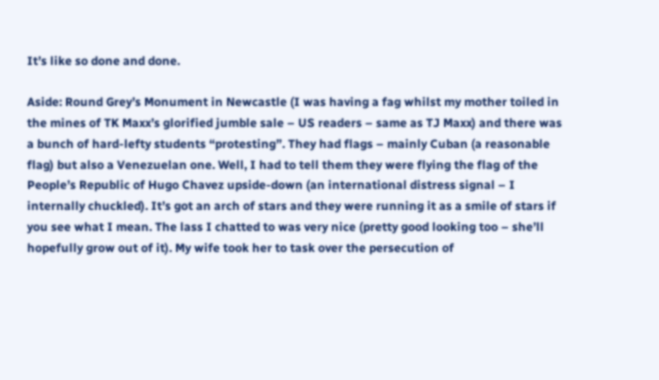It’s like so done and done.

Aside: Round Grey’s Monument in Newcastle (I was having a fag whilst my mother toiled in the mines of TK Maxx’s glorified jumble sale – US readers – same as TJ Maxx) and there was a bunch of hard-lefty students “protesting”. They had flags – mainly Cuban (a reasonable flag) but also a Venezuelan one. Well, I had to tell them they were flying the flag of the People’s Republic of Hugo Chavez upside-down (an international distress signal – I internally chuckled). It’s got an arch of stars and they were running it as a smile of stars if you see what I mean. The lass I chatted to was very nice (pretty good looking too – she’ll hopefully grow out of it). My wife took her to task over the persecution of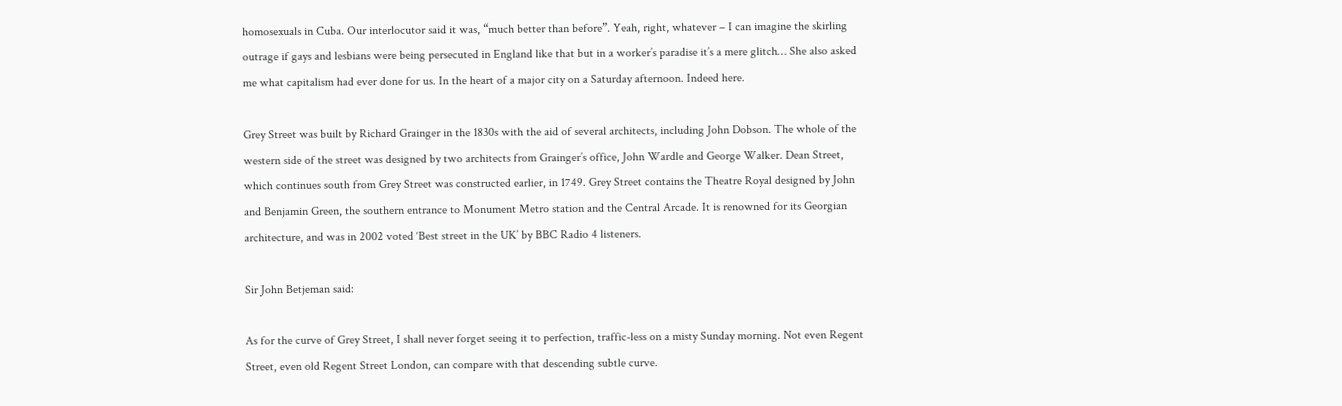homosexuals in Cuba. Our interlocutor said it was, “much better than before”. Yeah, right, whatever – I can imagine the skirling outrage if gays and lesbians were being persecuted in England like that but in a worker’s paradise it’s a mere glitch… She also asked me what capitalism had ever done for us. In the heart of a major city on a Saturday afternoon. Indeed here.

Grey Street was built by Richard Grainger in the 1830s with the aid of several architects, including John Dobson. The whole of the western side of the street was designed by two architects from Grainger’s office, John Wardle and George Walker. Dean Street, which continues south from Grey Street was constructed earlier, in 1749. Grey Street contains the Theatre Royal designed by John and Benjamin Green, the southern entrance to Monument Metro station and the Central Arcade. It is renowned for its Georgian architecture, and was in 2002 voted ‘Best street in the UK’ by BBC Radio 4 listeners.

Sir John Betjeman said:

As for the curve of Grey Street, I shall never forget seeing it to perfection, traffic-less on a misty Sunday morning. Not even Regent Street, even old Regent Street London, can compare with that descending subtle curve.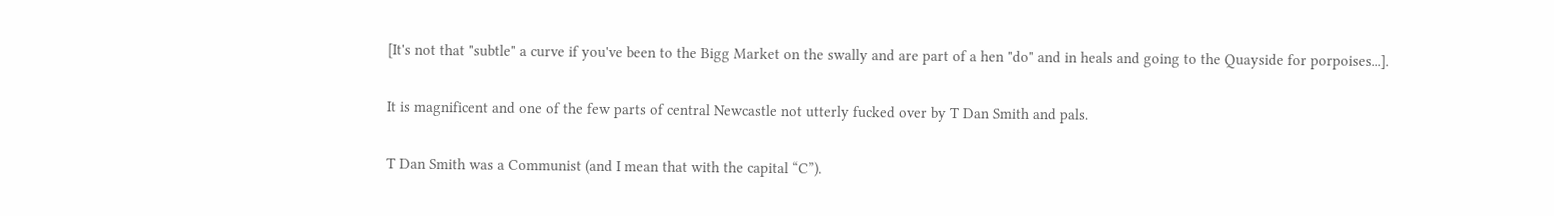[It's not that "subtle" a curve if you've been to the Bigg Market on the swally and are part of a hen "do" and in heals and going to the Quayside for porpoises...].

It is magnificent and one of the few parts of central Newcastle not utterly fucked over by T Dan Smith and pals.

T Dan Smith was a Communist (and I mean that with the capital “C”).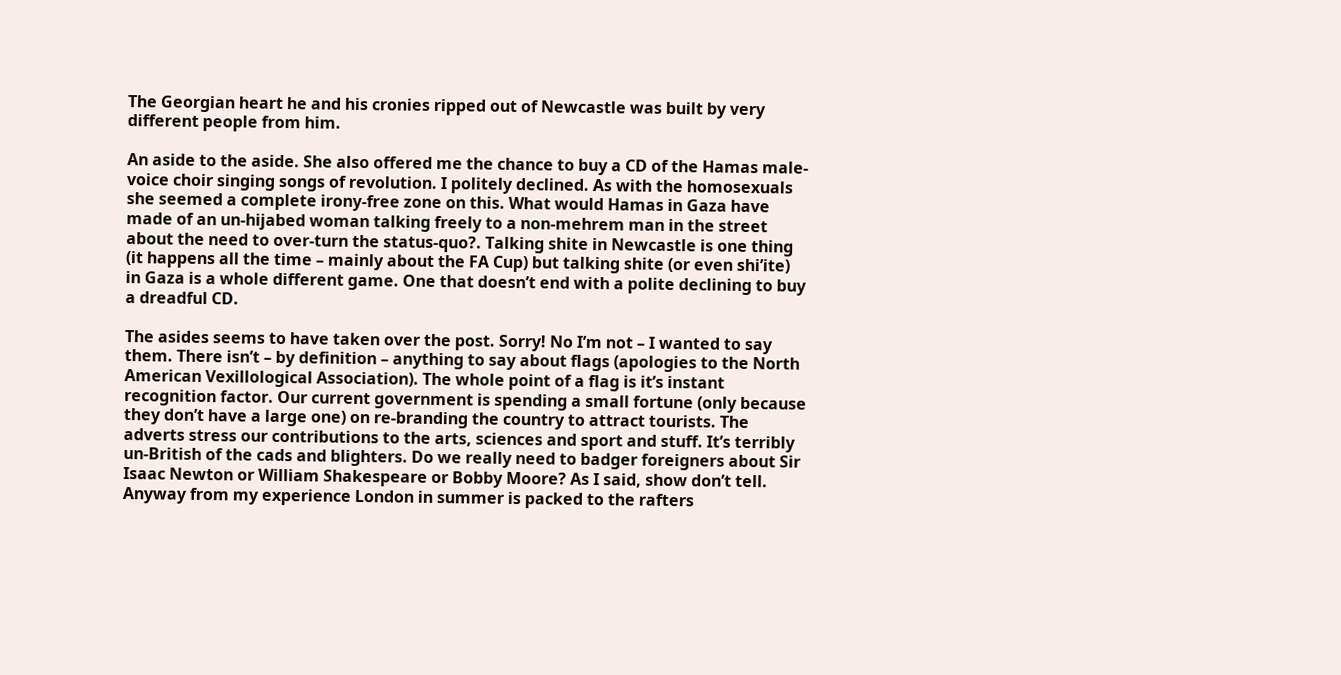The Georgian heart he and his cronies ripped out of Newcastle was built by very different people from him.

An aside to the aside. She also offered me the chance to buy a CD of the Hamas male-voice choir singing songs of revolution. I politely declined. As with the homosexuals she seemed a complete irony-free zone on this. What would Hamas in Gaza have made of an un-hijabed woman talking freely to a non-mehrem man in the street about the need to over-turn the status-quo?. Talking shite in Newcastle is one thing (it happens all the time – mainly about the FA Cup) but talking shite (or even shi’ite) in Gaza is a whole different game. One that doesn’t end with a polite declining to buy a dreadful CD.

The asides seems to have taken over the post. Sorry! No I’m not – I wanted to say them. There isn’t – by definition – anything to say about flags (apologies to the North American Vexillological Association). The whole point of a flag is it’s instant recognition factor. Our current government is spending a small fortune (only because they don’t have a large one) on re-branding the country to attract tourists. The adverts stress our contributions to the arts, sciences and sport and stuff. It’s terribly un-British of the cads and blighters. Do we really need to badger foreigners about Sir Isaac Newton or William Shakespeare or Bobby Moore? As I said, show don’t tell. Anyway from my experience London in summer is packed to the rafters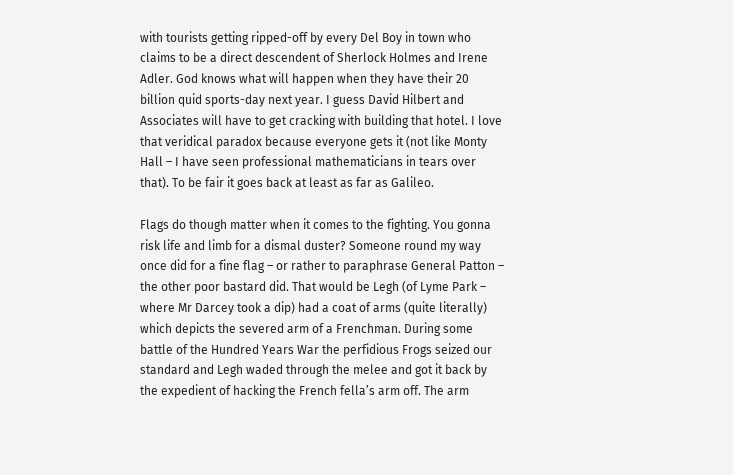with tourists getting ripped-off by every Del Boy in town who claims to be a direct descendent of Sherlock Holmes and Irene Adler. God knows what will happen when they have their 20 billion quid sports-day next year. I guess David Hilbert and Associates will have to get cracking with building that hotel. I love that veridical paradox because everyone gets it (not like Monty Hall – I have seen professional mathematicians in tears over that). To be fair it goes back at least as far as Galileo.

Flags do though matter when it comes to the fighting. You gonna risk life and limb for a dismal duster? Someone round my way once did for a fine flag – or rather to paraphrase General Patton – the other poor bastard did. That would be Legh (of Lyme Park – where Mr Darcey took a dip) had a coat of arms (quite literally) which depicts the severed arm of a Frenchman. During some battle of the Hundred Years War the perfidious Frogs seized our standard and Legh waded through the melee and got it back by the expedient of hacking the French fella’s arm off. The arm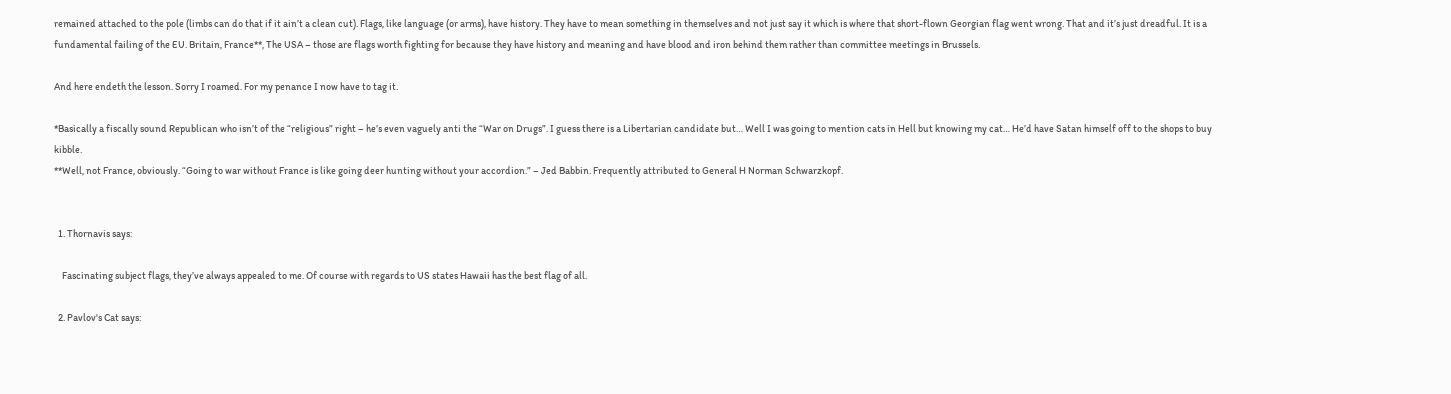remained attached to the pole (limbs can do that if it ain’t a clean cut). Flags, like language (or arms), have history. They have to mean something in themselves and not just say it which is where that short-flown Georgian flag went wrong. That and it’s just dreadful. It is a fundamental failing of the EU. Britain, France**, The USA – those are flags worth fighting for because they have history and meaning and have blood and iron behind them rather than committee meetings in Brussels.

And here endeth the lesson. Sorry I roamed. For my penance I now have to tag it.

*Basically a fiscally sound Republican who isn’t of the “religious” right – he’s even vaguely anti the “War on Drugs”. I guess there is a Libertarian candidate but… Well I was going to mention cats in Hell but knowing my cat… He’d have Satan himself off to the shops to buy kibble.
**Well, not France, obviously. “Going to war without France is like going deer hunting without your accordion.” – Jed Babbin. Frequently attributed to General H Norman Schwarzkopf.


  1. Thornavis says:

    Fascinating subject flags, they’ve always appealed to me. Of course with regards to US states Hawaii has the best flag of all.

  2. Pavlov's Cat says: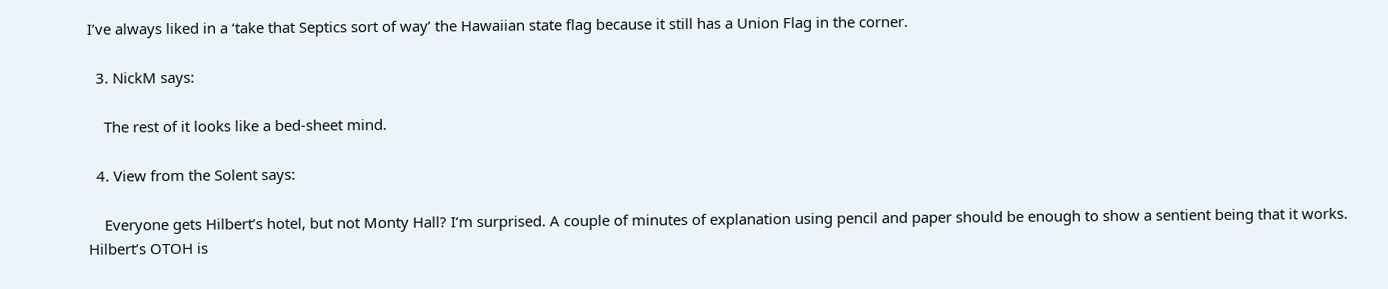I’ve always liked in a ‘take that Septics sort of way’ the Hawaiian state flag because it still has a Union Flag in the corner.

  3. NickM says:

    The rest of it looks like a bed-sheet mind.

  4. View from the Solent says:

    Everyone gets Hilbert’s hotel, but not Monty Hall? I’m surprised. A couple of minutes of explanation using pencil and paper should be enough to show a sentient being that it works. Hilbert’s OTOH is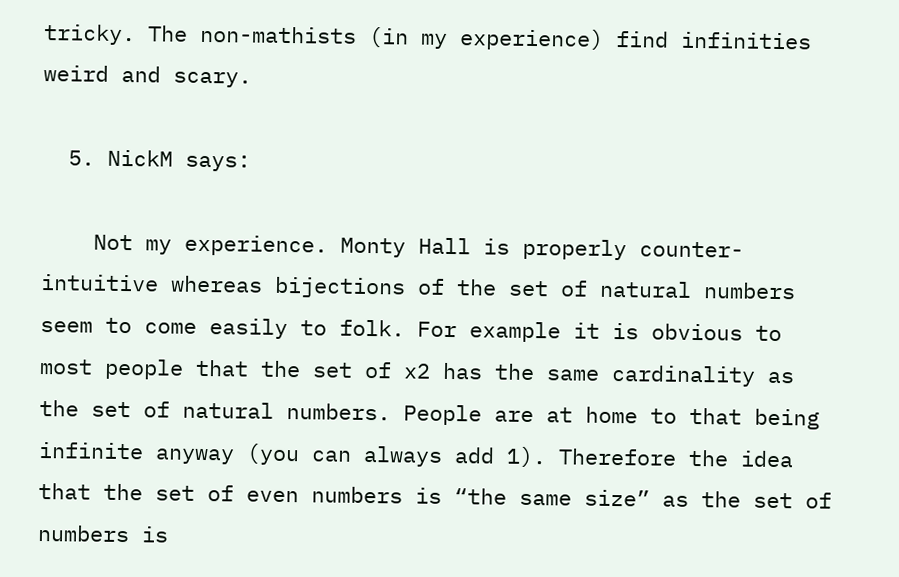tricky. The non-mathists (in my experience) find infinities weird and scary.

  5. NickM says:

    Not my experience. Monty Hall is properly counter-intuitive whereas bijections of the set of natural numbers seem to come easily to folk. For example it is obvious to most people that the set of x2 has the same cardinality as the set of natural numbers. People are at home to that being infinite anyway (you can always add 1). Therefore the idea that the set of even numbers is “the same size” as the set of numbers is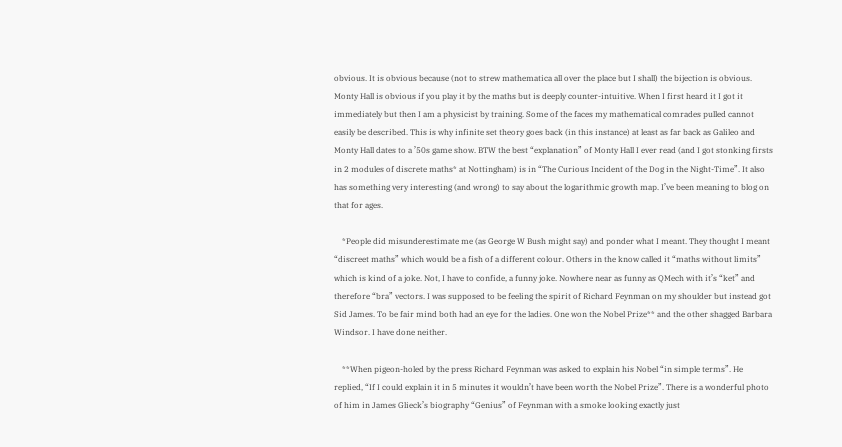obvious. It is obvious because (not to strew mathematica all over the place but I shall) the bijection is obvious. Monty Hall is obvious if you play it by the maths but is deeply counter-intuitive. When I first heard it I got it immediately but then I am a physicist by training. Some of the faces my mathematical comrades pulled cannot easily be described. This is why infinite set theory goes back (in this instance) at least as far back as Galileo and Monty Hall dates to a ’50s game show. BTW the best “explanation” of Monty Hall I ever read (and I got stonking firsts in 2 modules of discrete maths* at Nottingham) is in “The Curious Incident of the Dog in the Night-Time”. It also has something very interesting (and wrong) to say about the logarithmic growth map. I’ve been meaning to blog on that for ages.

    *People did misunderestimate me (as George W Bush might say) and ponder what I meant. They thought I meant “discreet maths” which would be a fish of a different colour. Others in the know called it “maths without limits” which is kind of a joke. Not, I have to confide, a funny joke. Nowhere near as funny as QMech with it’s “ket” and therefore “bra” vectors. I was supposed to be feeling the spirit of Richard Feynman on my shoulder but instead got Sid James. To be fair mind both had an eye for the ladies. One won the Nobel Prize** and the other shagged Barbara Windsor. I have done neither.

    **When pigeon-holed by the press Richard Feynman was asked to explain his Nobel “in simple terms”. He replied, “If I could explain it in 5 minutes it wouldn’t have been worth the Nobel Prize”. There is a wonderful photo of him in James Glieck’s biography “Genius” of Feynman with a smoke looking exactly just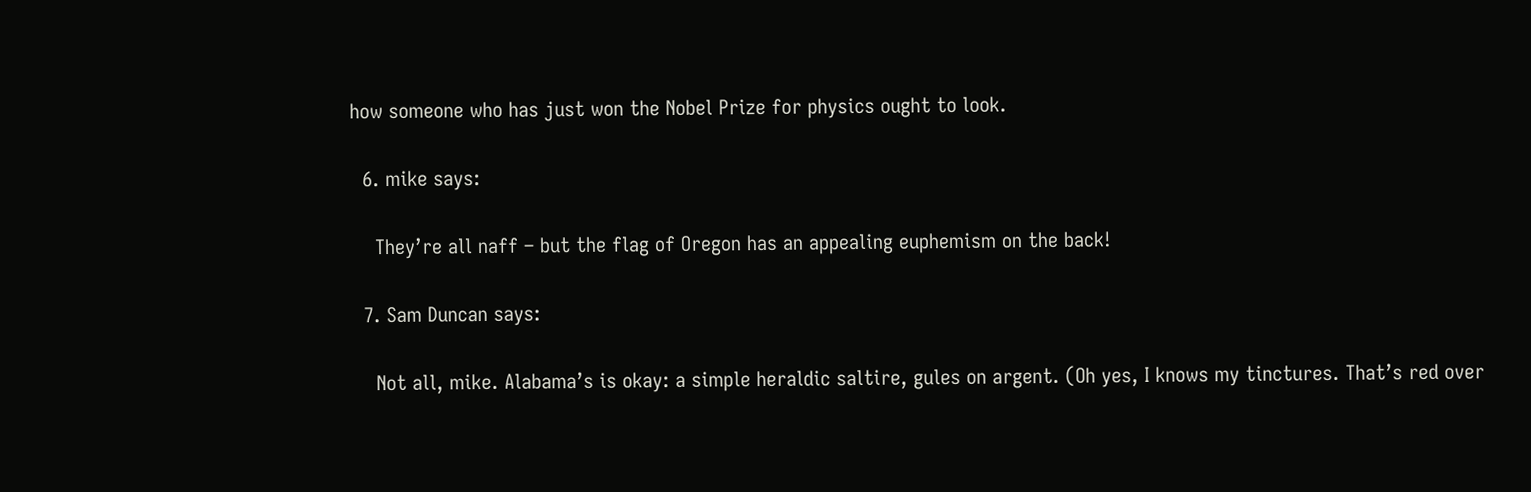how someone who has just won the Nobel Prize for physics ought to look.

  6. mike says:

    They’re all naff – but the flag of Oregon has an appealing euphemism on the back!

  7. Sam Duncan says:

    Not all, mike. Alabama’s is okay: a simple heraldic saltire, gules on argent. (Oh yes, I knows my tinctures. That’s red over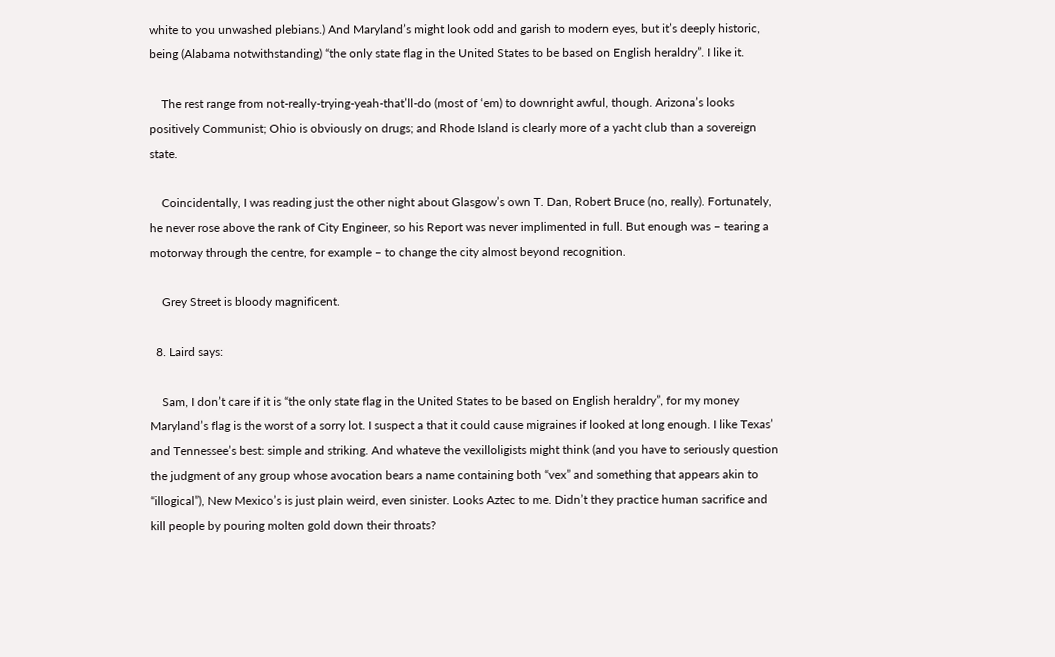white to you unwashed plebians.) And Maryland’s might look odd and garish to modern eyes, but it’s deeply historic, being (Alabama notwithstanding) “the only state flag in the United States to be based on English heraldry”. I like it.

    The rest range from not-really-trying-yeah-that’ll-do (most of ‘em) to downright awful, though. Arizona’s looks positively Communist; Ohio is obviously on drugs; and Rhode Island is clearly more of a yacht club than a sovereign state.

    Coincidentally, I was reading just the other night about Glasgow’s own T. Dan, Robert Bruce (no, really). Fortunately, he never rose above the rank of City Engineer, so his Report was never implimented in full. But enough was – tearing a motorway through the centre, for example – to change the city almost beyond recognition.

    Grey Street is bloody magnificent.

  8. Laird says:

    Sam, I don’t care if it is “the only state flag in the United States to be based on English heraldry”, for my money Maryland’s flag is the worst of a sorry lot. I suspect a that it could cause migraines if looked at long enough. I like Texas’ and Tennessee’s best: simple and striking. And whateve the vexilloligists might think (and you have to seriously question the judgment of any group whose avocation bears a name containing both “vex” and something that appears akin to “illogical”), New Mexico’s is just plain weird, even sinister. Looks Aztec to me. Didn’t they practice human sacrifice and kill people by pouring molten gold down their throats?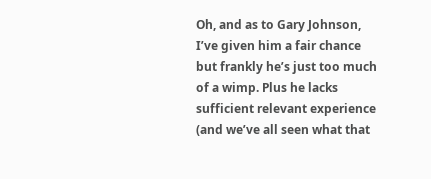Oh, and as to Gary Johnson, I’ve given him a fair chance but frankly he’s just too much of a wimp. Plus he lacks sufficient relevant experience (and we’ve all seen what that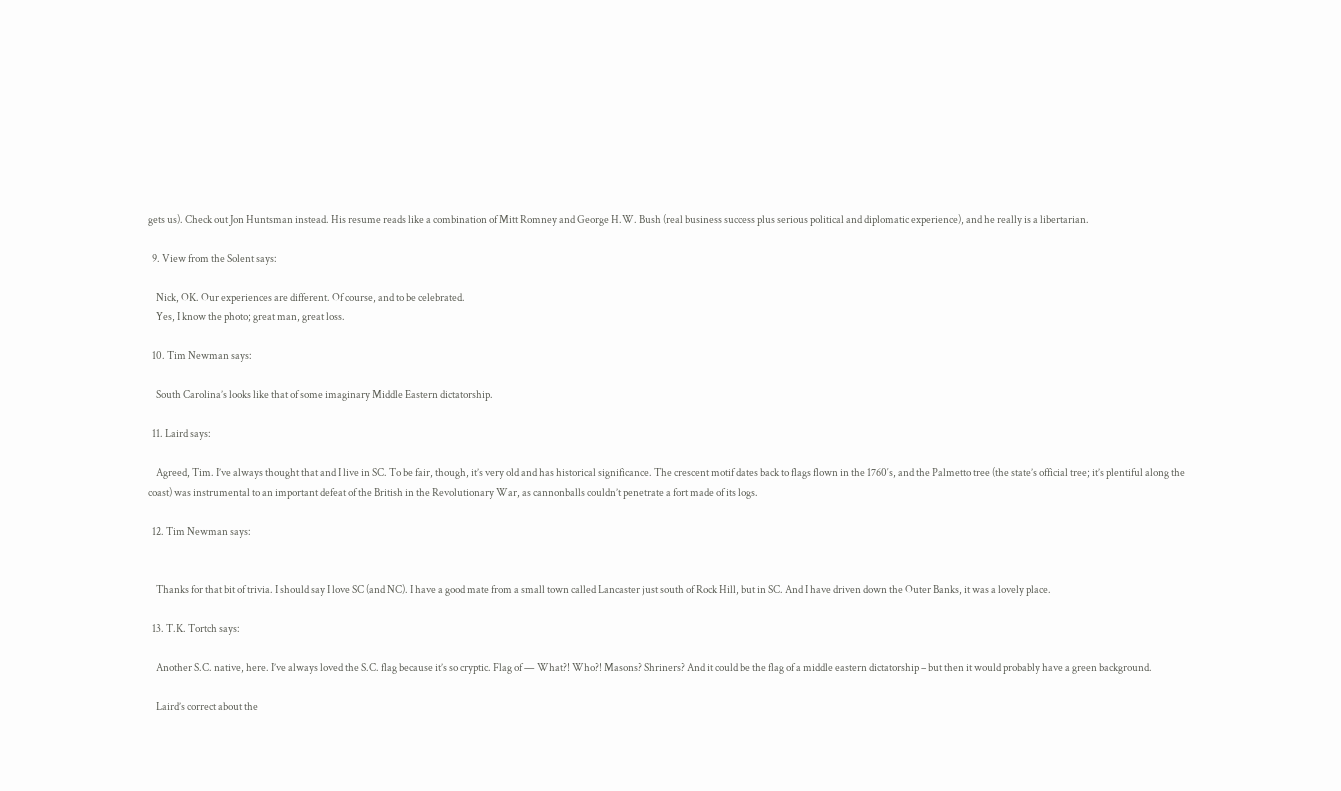gets us). Check out Jon Huntsman instead. His resume reads like a combination of Mitt Romney and George H.W. Bush (real business success plus serious political and diplomatic experience), and he really is a libertarian.

  9. View from the Solent says:

    Nick, OK. Our experiences are different. Of course, and to be celebrated.
    Yes, I know the photo; great man, great loss.

  10. Tim Newman says:

    South Carolina’s looks like that of some imaginary Middle Eastern dictatorship.

  11. Laird says:

    Agreed, Tim. I’ve always thought that and I live in SC. To be fair, though, it’s very old and has historical significance. The crescent motif dates back to flags flown in the 1760′s, and the Palmetto tree (the state’s official tree; it’s plentiful along the coast) was instrumental to an important defeat of the British in the Revolutionary War, as cannonballs couldn’t penetrate a fort made of its logs.

  12. Tim Newman says:


    Thanks for that bit of trivia. I should say I love SC (and NC). I have a good mate from a small town called Lancaster just south of Rock Hill, but in SC. And I have driven down the Outer Banks, it was a lovely place.

  13. T.K. Tortch says:

    Another S.C. native, here. I’ve always loved the S.C. flag because it’s so cryptic. Flag of — What?! Who?! Masons? Shriners? And it could be the flag of a middle eastern dictatorship – but then it would probably have a green background.

    Laird’s correct about the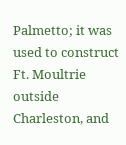Palmetto; it was used to construct Ft. Moultrie outside Charleston, and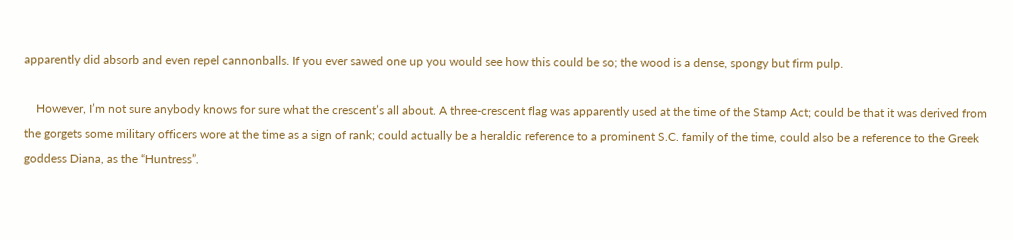apparently did absorb and even repel cannonballs. If you ever sawed one up you would see how this could be so; the wood is a dense, spongy but firm pulp.

    However, I’m not sure anybody knows for sure what the crescent’s all about. A three-crescent flag was apparently used at the time of the Stamp Act; could be that it was derived from the gorgets some military officers wore at the time as a sign of rank; could actually be a heraldic reference to a prominent S.C. family of the time, could also be a reference to the Greek goddess Diana, as the “Huntress”.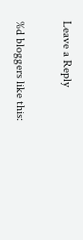Leave a Reply

%d bloggers like this: